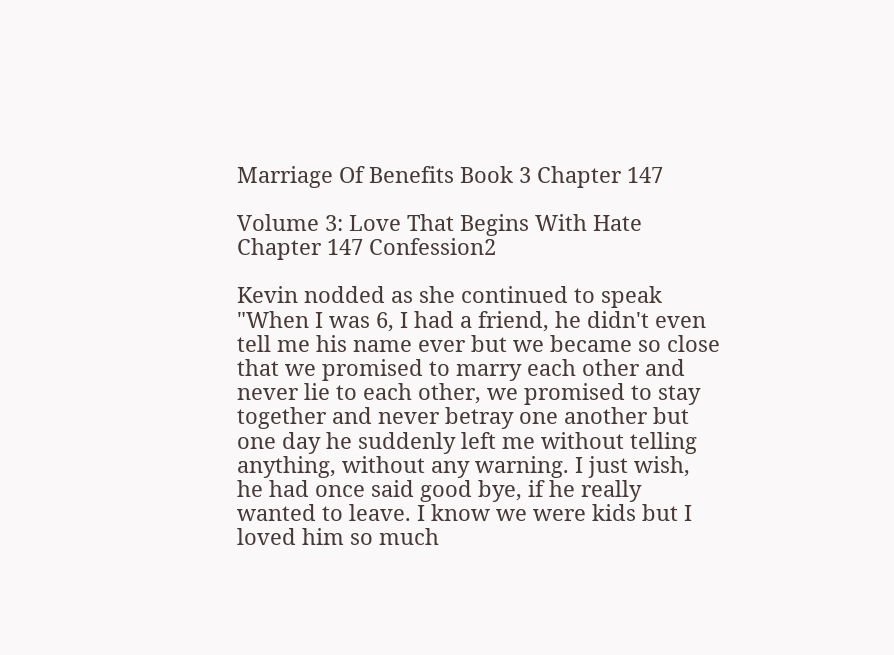Marriage Of Benefits Book 3 Chapter 147

Volume 3: Love That Begins With Hate Chapter 147 Confession2

Kevin nodded as she continued to speak "When I was 6, I had a friend, he didn't even tell me his name ever but we became so close that we promised to marry each other and never lie to each other, we promised to stay together and never betray one another but one day he suddenly left me without telling anything, without any warning. I just wish, he had once said good bye, if he really wanted to leave. I know we were kids but I loved him so much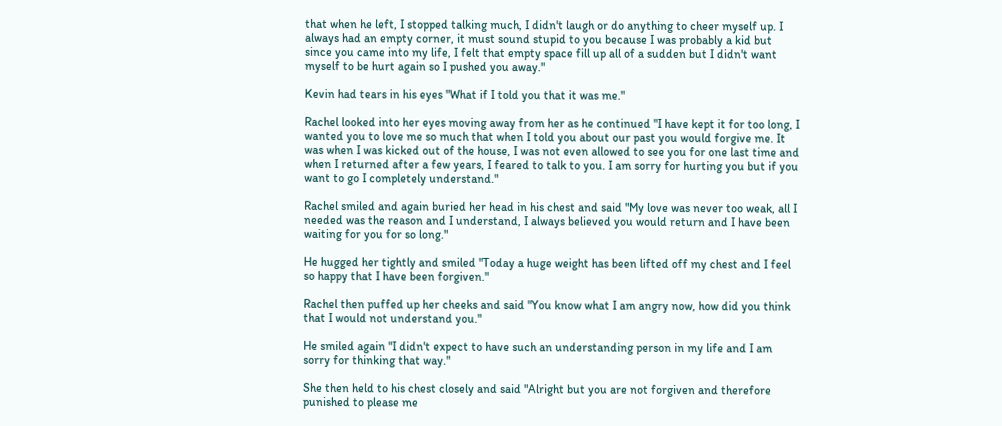that when he left, I stopped talking much, I didn't laugh or do anything to cheer myself up. I always had an empty corner, it must sound stupid to you because I was probably a kid but since you came into my life, I felt that empty space fill up all of a sudden but I didn't want myself to be hurt again so I pushed you away."

Kevin had tears in his eyes "What if I told you that it was me."

Rachel looked into her eyes moving away from her as he continued "I have kept it for too long, I wanted you to love me so much that when I told you about our past you would forgive me. It was when I was kicked out of the house, I was not even allowed to see you for one last time and when I returned after a few years, I feared to talk to you. I am sorry for hurting you but if you want to go I completely understand."

Rachel smiled and again buried her head in his chest and said "My love was never too weak, all I needed was the reason and I understand, I always believed you would return and I have been waiting for you for so long."

He hugged her tightly and smiled "Today a huge weight has been lifted off my chest and I feel so happy that I have been forgiven."

Rachel then puffed up her cheeks and said "You know what I am angry now, how did you think that I would not understand you."

He smiled again "I didn't expect to have such an understanding person in my life and I am sorry for thinking that way."

She then held to his chest closely and said "Alright but you are not forgiven and therefore punished to please me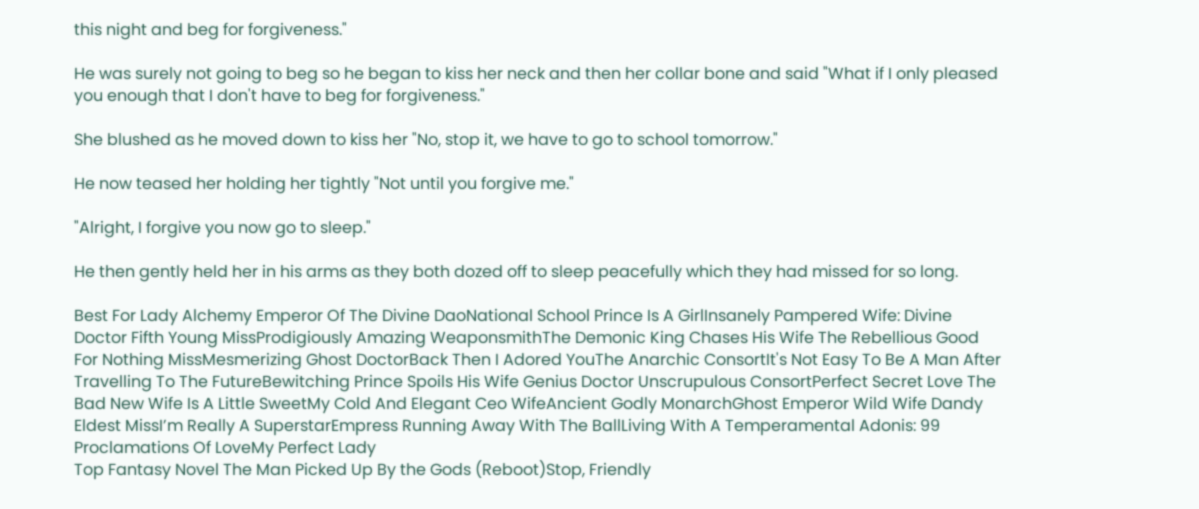this night and beg for forgiveness."

He was surely not going to beg so he began to kiss her neck and then her collar bone and said "What if I only pleased you enough that I don't have to beg for forgiveness."

She blushed as he moved down to kiss her "No, stop it, we have to go to school tomorrow."

He now teased her holding her tightly "Not until you forgive me."

"Alright, I forgive you now go to sleep."

He then gently held her in his arms as they both dozed off to sleep peacefully which they had missed for so long.

Best For Lady Alchemy Emperor Of The Divine DaoNational School Prince Is A GirlInsanely Pampered Wife: Divine Doctor Fifth Young MissProdigiously Amazing WeaponsmithThe Demonic King Chases His Wife The Rebellious Good For Nothing MissMesmerizing Ghost DoctorBack Then I Adored YouThe Anarchic ConsortIt's Not Easy To Be A Man After Travelling To The FutureBewitching Prince Spoils His Wife Genius Doctor Unscrupulous ConsortPerfect Secret Love The Bad New Wife Is A Little SweetMy Cold And Elegant Ceo WifeAncient Godly MonarchGhost Emperor Wild Wife Dandy Eldest MissI’m Really A SuperstarEmpress Running Away With The BallLiving With A Temperamental Adonis: 99 Proclamations Of LoveMy Perfect Lady
Top Fantasy Novel The Man Picked Up By the Gods (Reboot)Stop, Friendly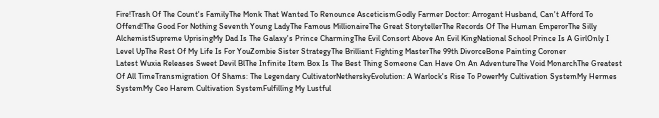Fire!Trash Of The Count's FamilyThe Monk That Wanted To Renounce AsceticismGodly Farmer Doctor: Arrogant Husband, Can't Afford To Offend!The Good For Nothing Seventh Young LadyThe Famous MillionaireThe Great StorytellerThe Records Of The Human EmperorThe Silly AlchemistSupreme UprisingMy Dad Is The Galaxy's Prince CharmingThe Evil Consort Above An Evil KingNational School Prince Is A GirlOnly I Level UpThe Rest Of My Life Is For YouZombie Sister StrategyThe Brilliant Fighting MasterThe 99th DivorceBone Painting Coroner
Latest Wuxia Releases Sweet Devil BlThe Infinite Item Box Is The Best Thing Someone Can Have On An AdventureThe Void MonarchThe Greatest Of All TimeTransmigration Of Shams: The Legendary CultivatorNetherskyEvolution: A Warlock's Rise To PowerMy Cultivation SystemMy Hermes SystemMy Ceo Harem Cultivation SystemFulfilling My Lustful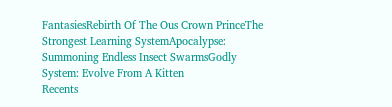FantasiesRebirth Of The Ous Crown PrinceThe Strongest Learning SystemApocalypse: Summoning Endless Insect SwarmsGodly System: Evolve From A Kitten
Recents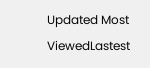Updated Most ViewedLastest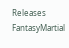Releases
FantasyMartial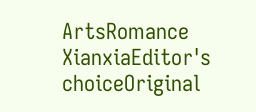ArtsRomance
XianxiaEditor's choiceOriginal